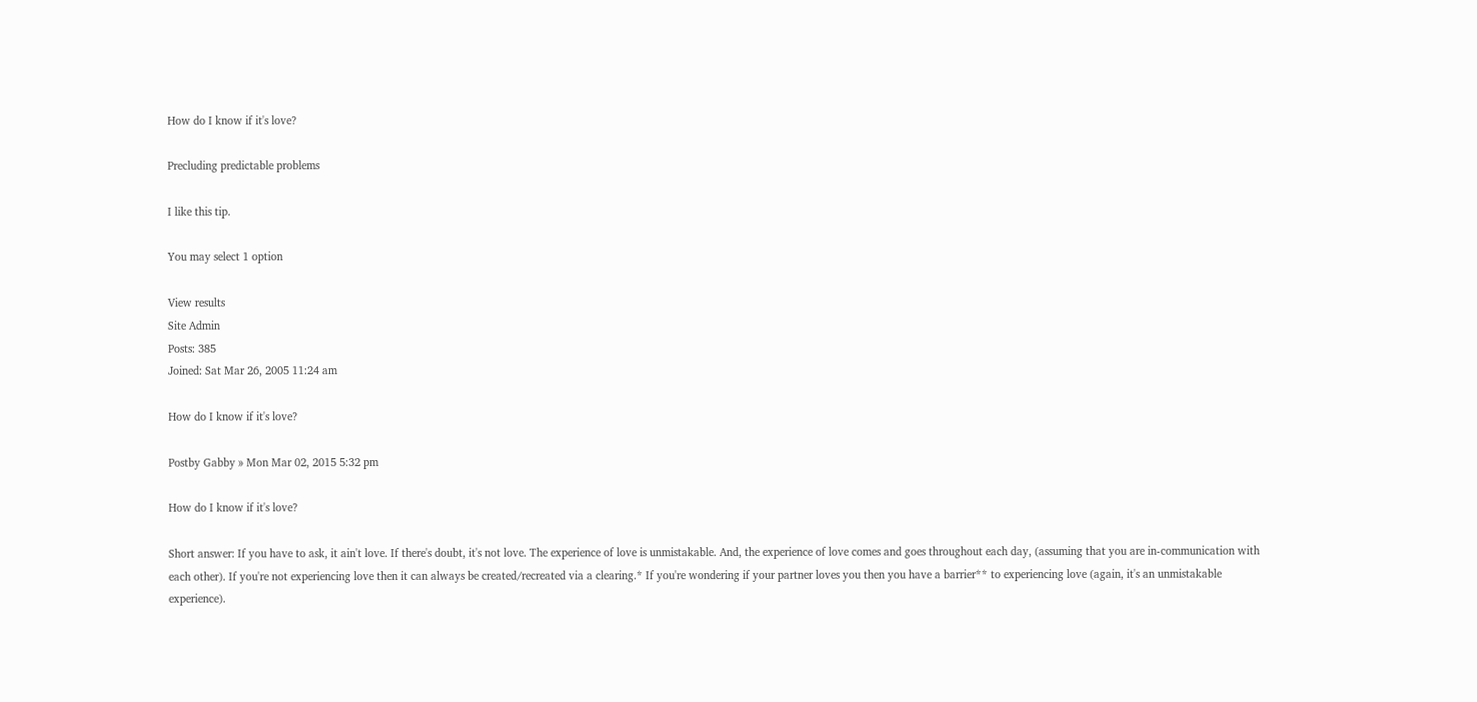How do I know if it's love?

Precluding predictable problems

I like this tip.

You may select 1 option

View results
Site Admin
Posts: 385
Joined: Sat Mar 26, 2005 11:24 am

How do I know if it's love?

Postby Gabby » Mon Mar 02, 2015 5:32 pm

How do I know if it's love?

Short answer: If you have to ask, it ain't love. If there's doubt, it's not love. The experience of love is unmistakable. And, the experience of love comes and goes throughout each day, (assuming that you are in-communication with each other). If you're not experiencing love then it can always be created/recreated via a clearing.* If you're wondering if your partner loves you then you have a barrier** to experiencing love (again, it's an unmistakable experience).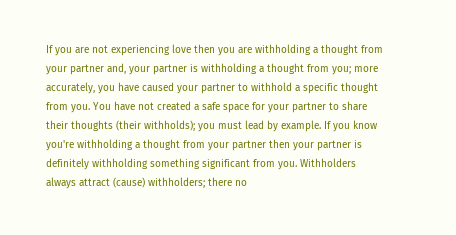If you are not experiencing love then you are withholding a thought from your partner and, your partner is withholding a thought from you; more accurately, you have caused your partner to withhold a specific thought from you. You have not created a safe space for your partner to share their thoughts (their withholds); you must lead by example. If you know you're withholding a thought from your partner then your partner is definitely withholding something significant from you. Withholders always attract (cause) withholders; there no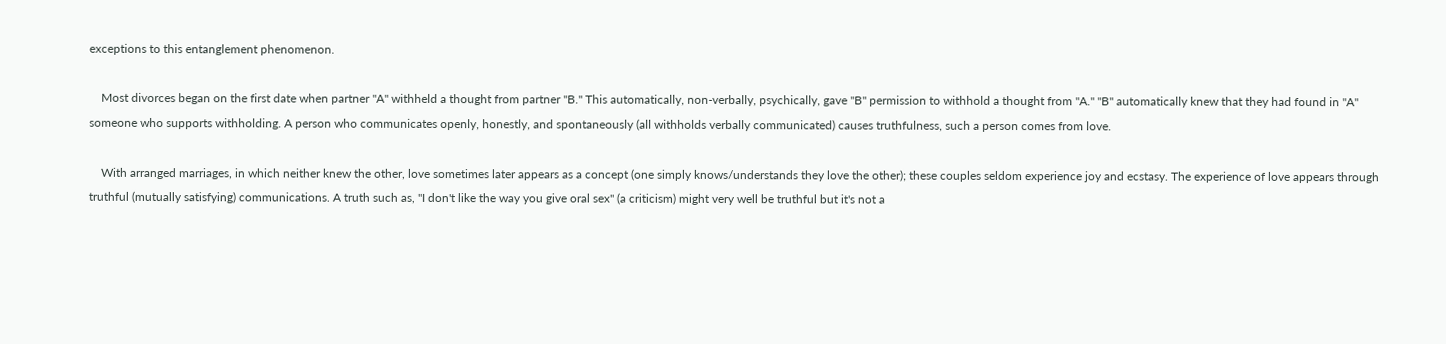exceptions to this entanglement phenomenon.

    Most divorces began on the first date when partner "A" withheld a thought from partner "B." This automatically, non-verbally, psychically, gave "B" permission to withhold a thought from "A." "B" automatically knew that they had found in "A" someone who supports withholding. A person who communicates openly, honestly, and spontaneously (all withholds verbally communicated) causes truthfulness, such a person comes from love.

    With arranged marriages, in which neither knew the other, love sometimes later appears as a concept (one simply knows/understands they love the other); these couples seldom experience joy and ecstasy. The experience of love appears through truthful (mutually satisfying) communications. A truth such as, "I don't like the way you give oral sex" (a criticism) might very well be truthful but it's not a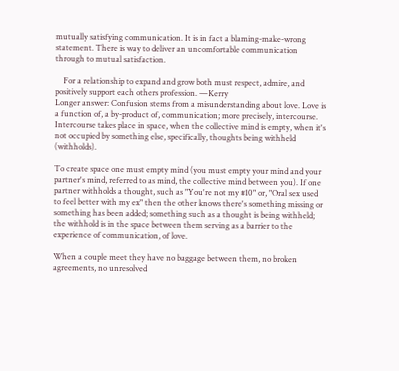mutually satisfying communication. It is in fact a blaming-make-wrong statement. There is way to deliver an uncomfortable communication through to mutual satisfaction.

    For a relationship to expand and grow both must respect, admire, and positively support each others profession. —Kerry
Longer answer: Confusion stems from a misunderstanding about love. Love is a function of, a by-product of, communication; more precisely, intercourse. Intercourse takes place in space, when the collective mind is empty, when it's not occupied by something else, specifically, thoughts being withheld (withholds).

To create space one must empty mind (you must empty your mind and your partner's mind, referred to as mind, the collective mind between you). If one partner withholds a thought, such as "You're not my #10" or, "Oral sex used to feel better with my ex" then the other knows there's something missing or something has been added; something such as a thought is being withheld; the withhold is in the space between them serving as a barrier to the experience of communication, of love.

When a couple meet they have no baggage between them, no broken agreements, no unresolved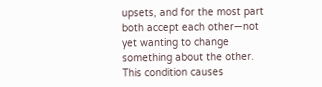upsets, and for the most part both accept each other—not yet wanting to change something about the other. This condition causes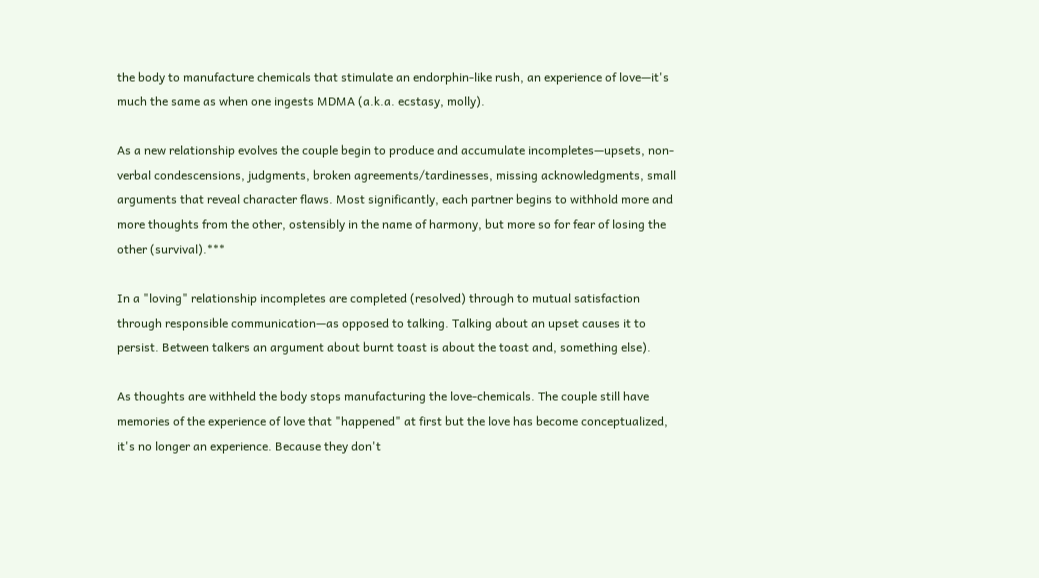the body to manufacture chemicals that stimulate an endorphin-like rush, an experience of love—it's much the same as when one ingests MDMA (a.k.a. ecstasy, molly).

As a new relationship evolves the couple begin to produce and accumulate incompletes—upsets, non-verbal condescensions, judgments, broken agreements/tardinesses, missing acknowledgments, small arguments that reveal character flaws. Most significantly, each partner begins to withhold more and more thoughts from the other, ostensibly in the name of harmony, but more so for fear of losing the other (survival).***

In a "loving" relationship incompletes are completed (resolved) through to mutual satisfaction through responsible communication—as opposed to talking. Talking about an upset causes it to persist. Between talkers an argument about burnt toast is about the toast and, something else).

As thoughts are withheld the body stops manufacturing the love-chemicals. The couple still have memories of the experience of love that "happened" at first but the love has become conceptualized, it's no longer an experience. Because they don't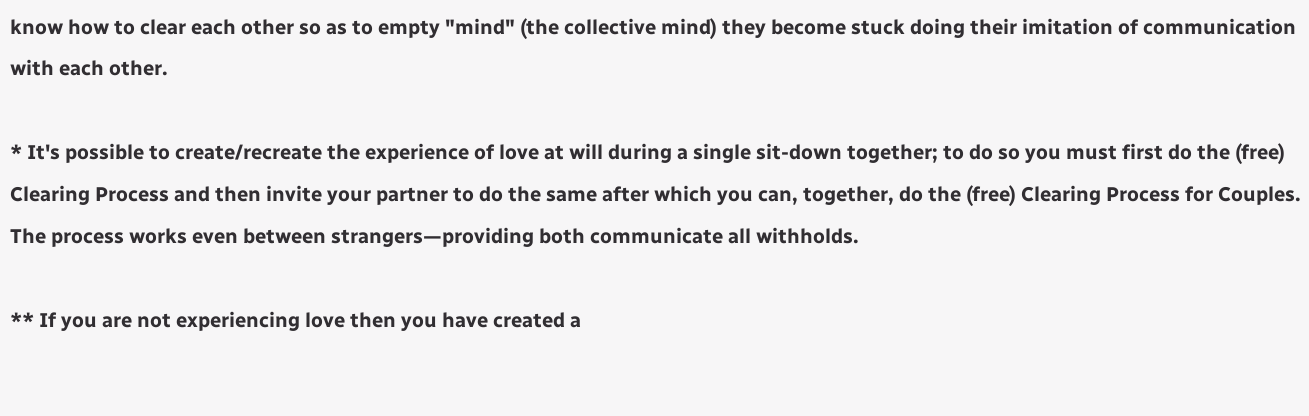know how to clear each other so as to empty "mind" (the collective mind) they become stuck doing their imitation of communication with each other.

* It's possible to create/recreate the experience of love at will during a single sit-down together; to do so you must first do the (free) Clearing Process and then invite your partner to do the same after which you can, together, do the (free) Clearing Process for Couples. The process works even between strangers—providing both communicate all withholds.

** If you are not experiencing love then you have created a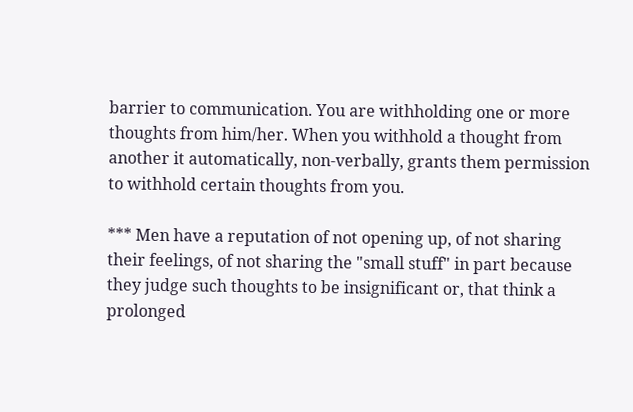barrier to communication. You are withholding one or more thoughts from him/her. When you withhold a thought from another it automatically, non-verbally, grants them permission to withhold certain thoughts from you.

*** Men have a reputation of not opening up, of not sharing their feelings, of not sharing the "small stuff" in part because they judge such thoughts to be insignificant or, that think a prolonged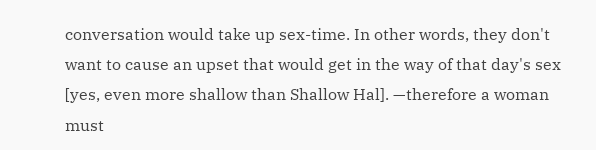conversation would take up sex-time. In other words, they don't want to cause an upset that would get in the way of that day's sex [yes, even more shallow than Shallow Hal]. —therefore a woman must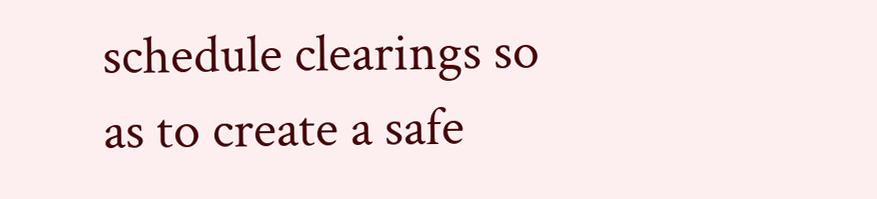schedule clearings so as to create a safe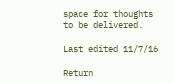space for thoughts to be delivered.

Last edited 11/7/16

Return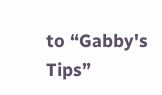to “Gabby's Tips”